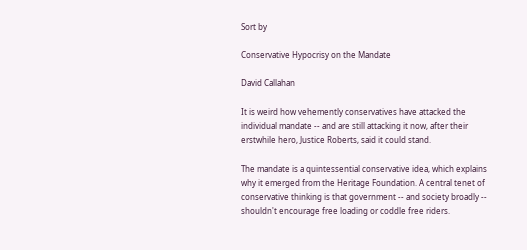Sort by

Conservative Hypocrisy on the Mandate

David Callahan

It is weird how vehemently conservatives have attacked the individual mandate -- and are still attacking it now, after their erstwhile hero, Justice Roberts, said it could stand.

The mandate is a quintessential conservative idea, which explains why it emerged from the Heritage Foundation. A central tenet of conservative thinking is that government -- and society broadly -- shouldn't encourage free loading or coddle free riders.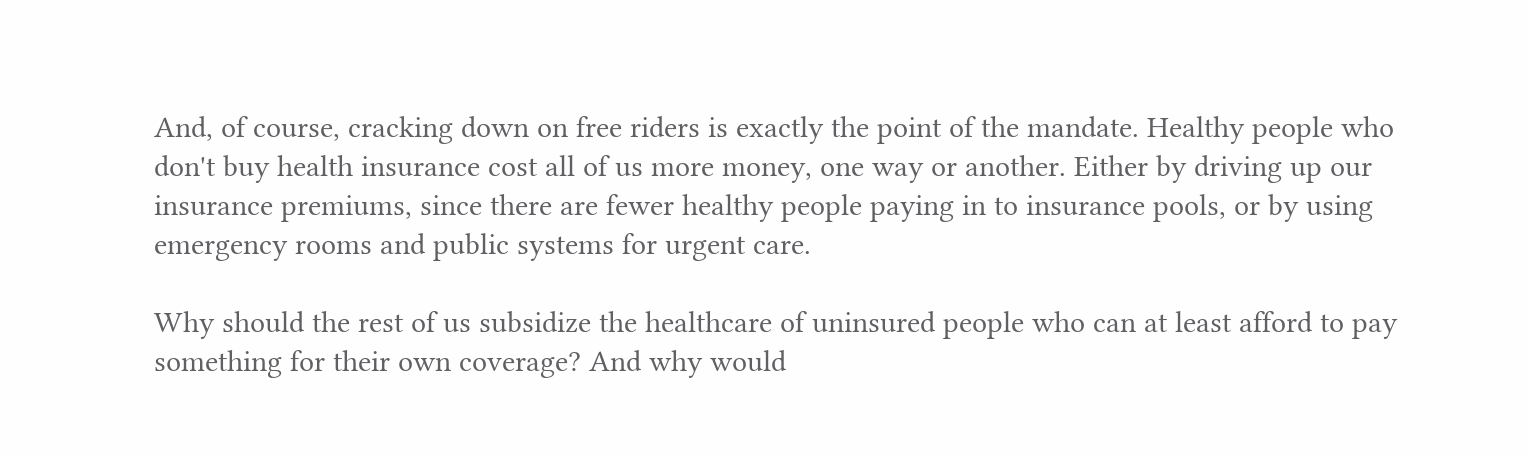And, of course, cracking down on free riders is exactly the point of the mandate. Healthy people who don't buy health insurance cost all of us more money, one way or another. Either by driving up our insurance premiums, since there are fewer healthy people paying in to insurance pools, or by using emergency rooms and public systems for urgent care.

Why should the rest of us subsidize the healthcare of uninsured people who can at least afford to pay something for their own coverage? And why would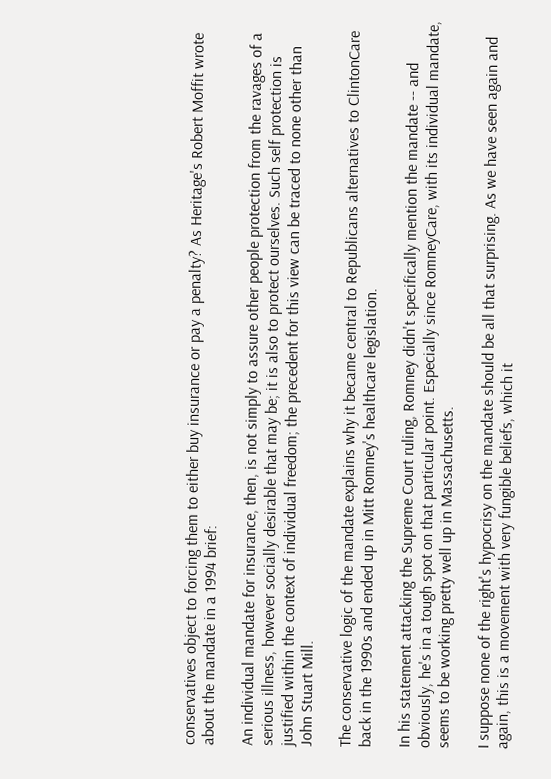conservatives object to forcing them to either buy insurance or pay a penalty? As Heritage's Robert Moffit wrote about the mandate in a 1994 brief:

An individual mandate for insurance, then, is not simply to assure other people protection from the ravages of a serious illness, however socially desirable that may be; it is also to protect ourselves. Such self protection is justified within the context of individual freedom; the precedent for this view can be traced to none other than John Stuart Mill.

The conservative logic of the mandate explains why it became central to Republicans alternatives to ClintonCare back in the 1990s and ended up in Mitt Romney's healthcare legislation.

In his statement attacking the Supreme Court ruling, Romney didn't specifically mention the mandate -- and obviously, he's in a tough spot on that particular point. Especially since RomneyCare, with its individual mandate, seems to be working pretty well up in Massachusetts.

I suppose none of the right's hypocrisy on the mandate should be all that surprising. As we have seen again and again, this is a movement with very fungible beliefs, which it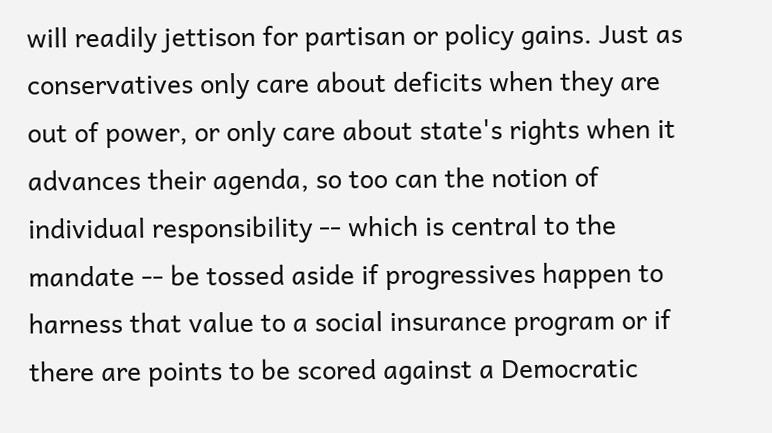will readily jettison for partisan or policy gains. Just as conservatives only care about deficits when they are out of power, or only care about state's rights when it advances their agenda, so too can the notion of individual responsibility -- which is central to the mandate -- be tossed aside if progressives happen to harness that value to a social insurance program or if there are points to be scored against a Democratic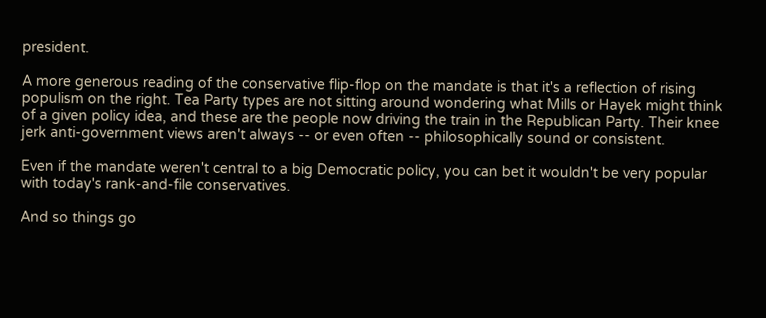president.

A more generous reading of the conservative flip-flop on the mandate is that it's a reflection of rising populism on the right. Tea Party types are not sitting around wondering what Mills or Hayek might think of a given policy idea, and these are the people now driving the train in the Republican Party. Their knee jerk anti-government views aren't always -- or even often -- philosophically sound or consistent.

Even if the mandate weren't central to a big Democratic policy, you can bet it wouldn't be very popular with today's rank-and-file conservatives.

And so things go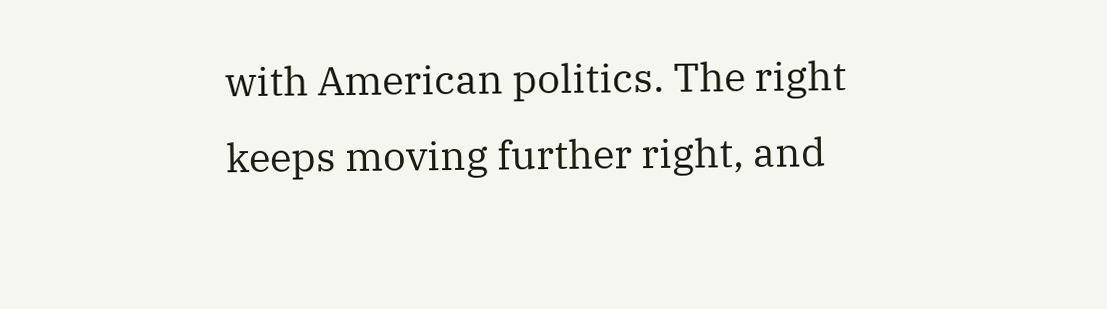with American politics. The right keeps moving further right, and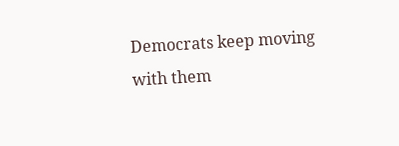Democrats keep moving with them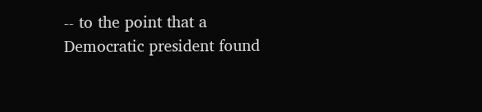-- to the point that a Democratic president found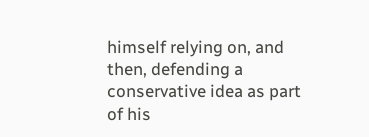himself relying on, and then, defending a conservative idea as part of his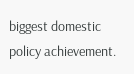biggest domestic policy achievement.